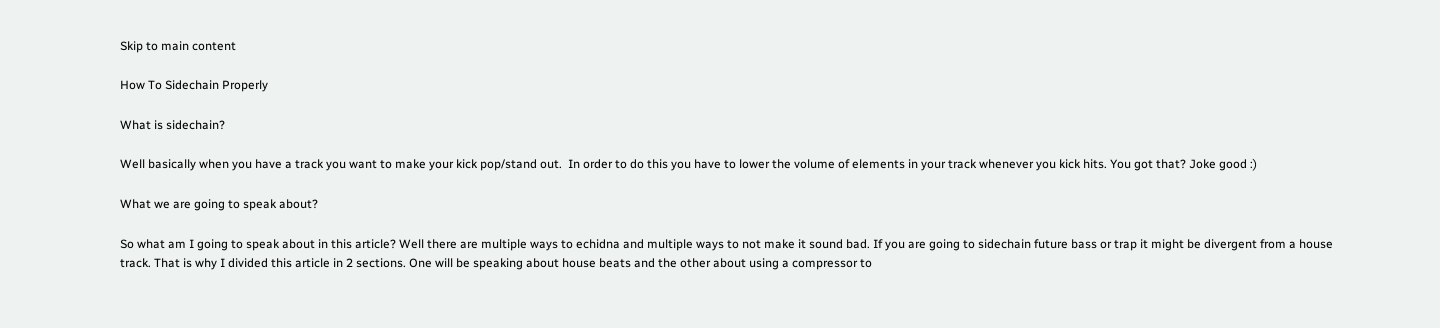Skip to main content

How To Sidechain Properly

What is sidechain?

Well basically when you have a track you want to make your kick pop/stand out.  In order to do this you have to lower the volume of elements in your track whenever you kick hits. You got that? Joke good :)

What we are going to speak about?

So what am I going to speak about in this article? Well there are multiple ways to echidna and multiple ways to not make it sound bad. If you are going to sidechain future bass or trap it might be divergent from a house track. That is why I divided this article in 2 sections. One will be speaking about house beats and the other about using a compressor to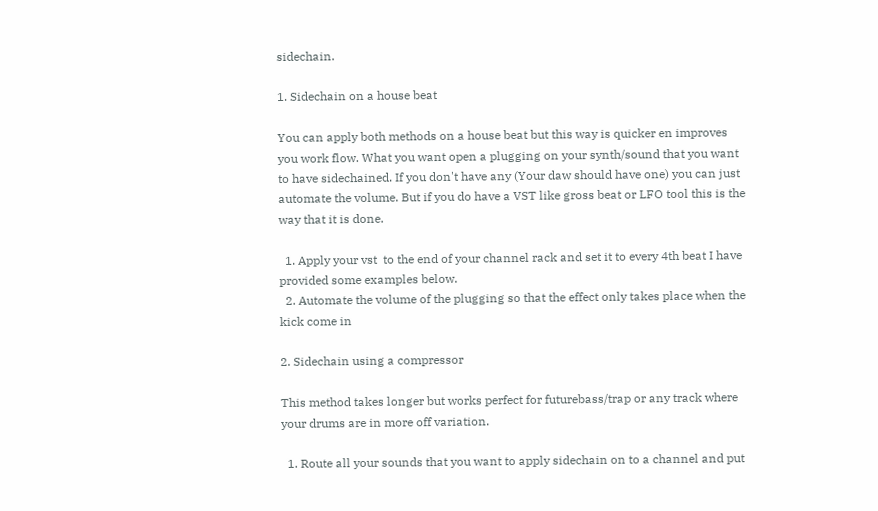sidechain.

1. Sidechain on a house beat

You can apply both methods on a house beat but this way is quicker en improves you work flow. What you want open a plugging on your synth/sound that you want to have sidechained. If you don't have any (Your daw should have one) you can just automate the volume. But if you do have a VST like gross beat or LFO tool this is the way that it is done.

  1. Apply your vst  to the end of your channel rack and set it to every 4th beat I have provided some examples below.
  2. Automate the volume of the plugging so that the effect only takes place when the kick come in

2. Sidechain using a compressor

This method takes longer but works perfect for futurebass/trap or any track where your drums are in more off variation.

  1. Route all your sounds that you want to apply sidechain on to a channel and put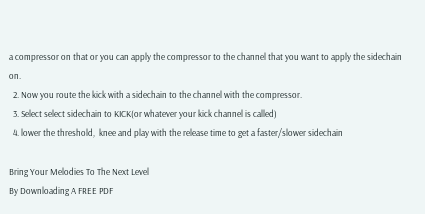a compressor on that or you can apply the compressor to the channel that you want to apply the sidechain on.
  2. Now you route the kick with a sidechain to the channel with the compressor.
  3. Select select sidechain to KICK(or whatever your kick channel is called)
  4. lower the threshold,  knee and play with the release time to get a faster/slower sidechain

Bring Your Melodies To The Next Level
By Downloading A FREE PDF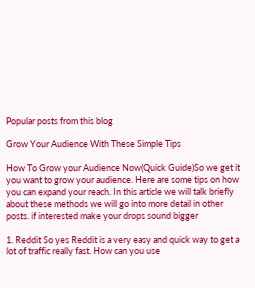Popular posts from this blog

Grow Your Audience With These Simple Tips

How To Grow your Audience Now(Quick Guide)So we get it you want to grow your audience. Here are some tips on how you can expand your reach. In this article we will talk briefly about these methods we will go into more detail in other posts. if interested make your drops sound bigger

1. Reddit So yes Reddit is a very easy and quick way to get a lot of traffic really fast. How can you use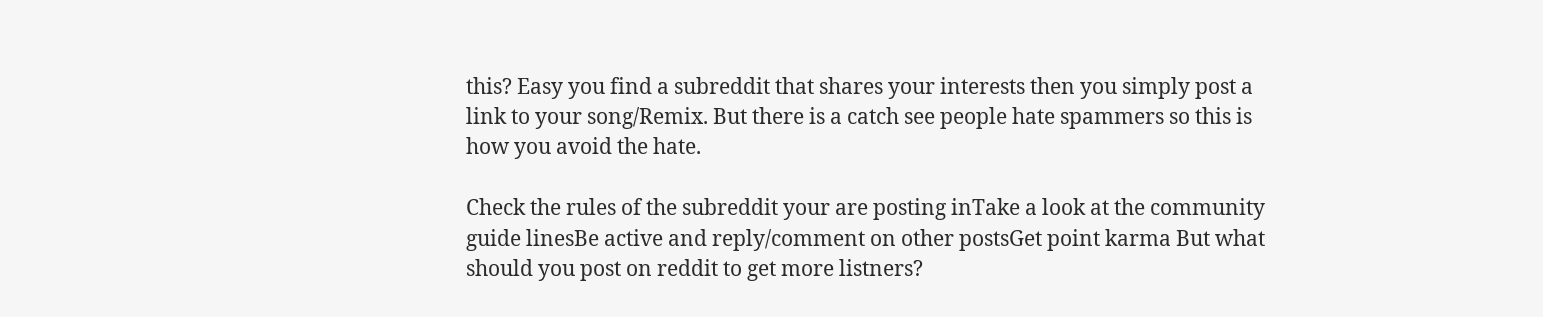this? Easy you find a subreddit that shares your interests then you simply post a link to your song/Remix. But there is a catch see people hate spammers so this is how you avoid the hate.

Check the rules of the subreddit your are posting inTake a look at the community guide linesBe active and reply/comment on other postsGet point karma But what should you post on reddit to get more listners?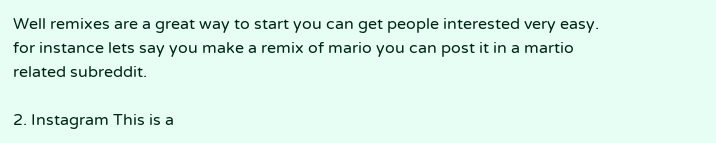Well remixes are a great way to start you can get people interested very easy. for instance lets say you make a remix of mario you can post it in a martio related subreddit.

2. Instagram This is a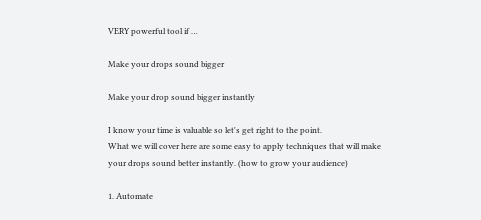VERY powerful tool if …

Make your drops sound bigger

Make your drop sound bigger instantly

I know your time is valuable so let's get right to the point.
What we will cover here are some easy to apply techniques that will make your drops sound better instantly. (how to grow your audience)

1. Automate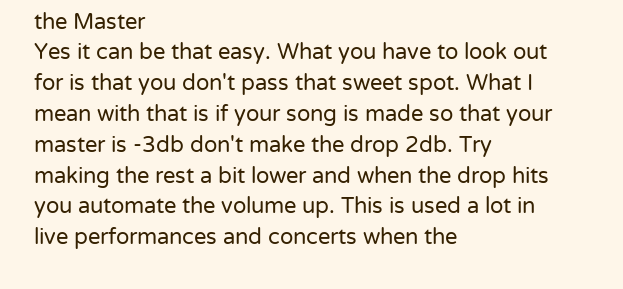the Master
Yes it can be that easy. What you have to look out for is that you don't pass that sweet spot. What I mean with that is if your song is made so that your master is -3db don't make the drop 2db. Try making the rest a bit lower and when the drop hits you automate the volume up. This is used a lot in live performances and concerts when the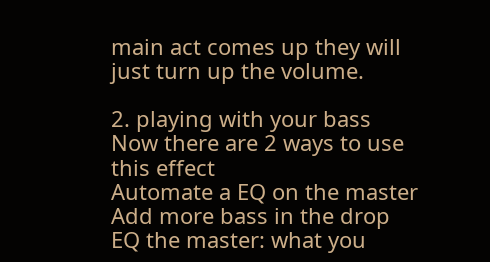main act comes up they will just turn up the volume.

2. playing with your bass
Now there are 2 ways to use this effect
Automate a EQ on the master
Add more bass in the drop
EQ the master: what you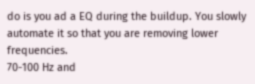do is you ad a EQ during the buildup. You slowly automate it so that you are removing lower frequencies.
70-100 Hz and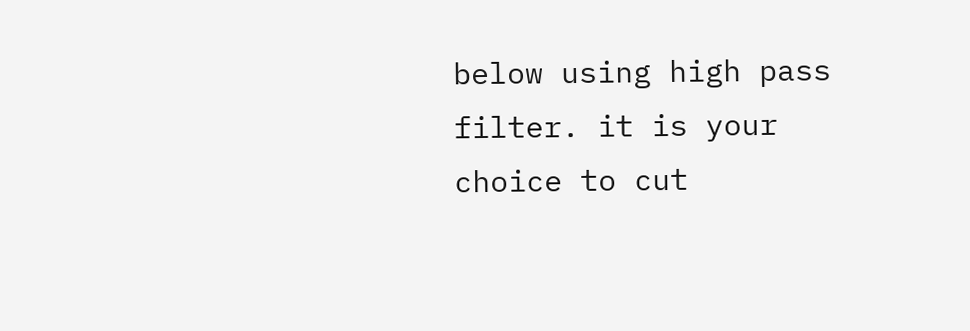below using high pass filter. it is your choice to cut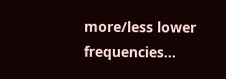more/less lower frequencies…